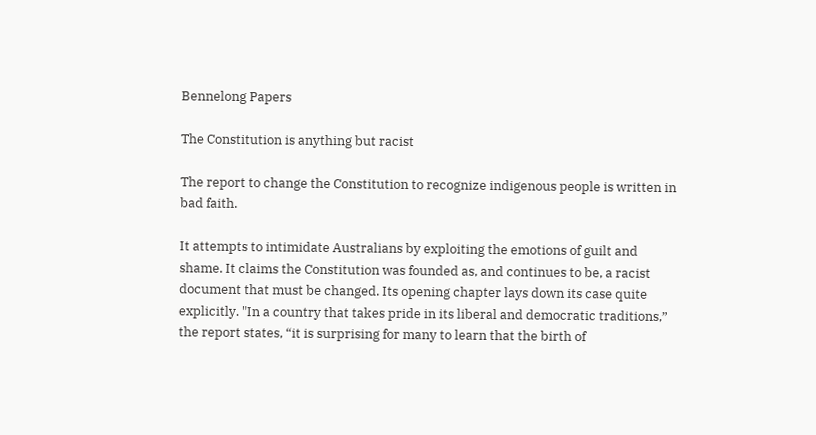Bennelong Papers

The Constitution is anything but racist

The report to change the Constitution to recognize indigenous people is written in bad faith.

It attempts to intimidate Australians by exploiting the emotions of guilt and shame. It claims the Constitution was founded as, and continues to be, a racist document that must be changed. Its opening chapter lays down its case quite explicitly. "In a country that takes pride in its liberal and democratic traditions,” the report states, “it is surprising for many to learn that the birth of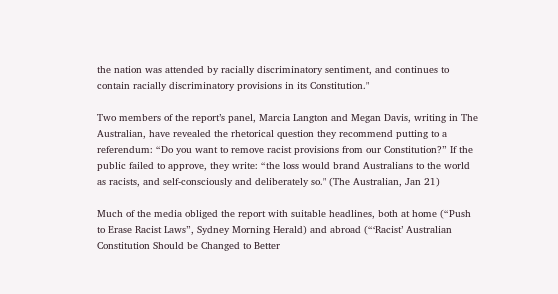the nation was attended by racially discriminatory sentiment, and continues to contain racially discriminatory provisions in its Constitution."

Two members of the report’s panel, Marcia Langton and Megan Davis, writing in The Australian, have revealed the rhetorical question they recommend putting to a referendum: “Do you want to remove racist provisions from our Constitution?” If the public failed to approve, they write: “the loss would brand Australians to the world as racists, and self-consciously and deliberately so." (The Australian, Jan 21)

Much of the media obliged the report with suitable headlines, both at home (“Push to Erase Racist Laws”, Sydney Morning Herald) and abroad (“‘Racist’ Australian Constitution Should be Changed to Better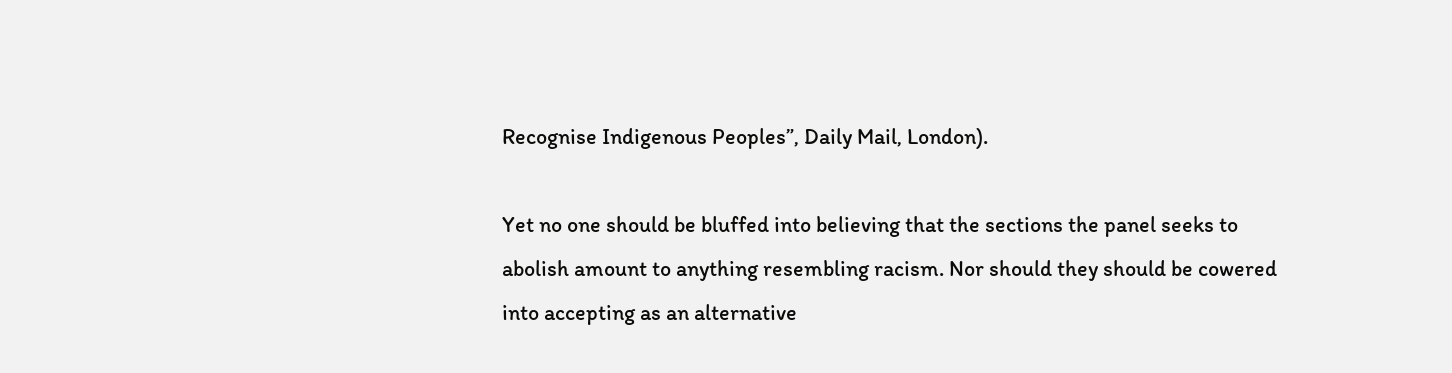Recognise Indigenous Peoples”, Daily Mail, London).

Yet no one should be bluffed into believing that the sections the panel seeks to abolish amount to anything resembling racism. Nor should they should be cowered into accepting as an alternative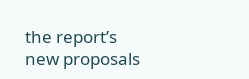the report’s new proposals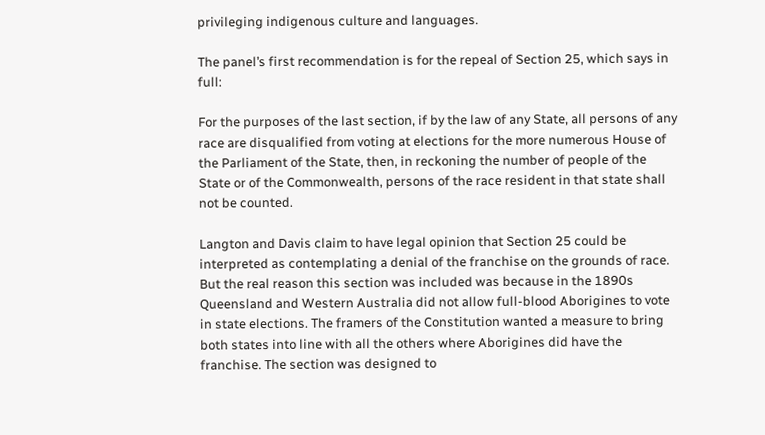privileging indigenous culture and languages.

The panel’s first recommendation is for the repeal of Section 25, which says in full:

For the purposes of the last section, if by the law of any State, all persons of any race are disqualified from voting at elections for the more numerous House of the Parliament of the State, then, in reckoning the number of people of the State or of the Commonwealth, persons of the race resident in that state shall not be counted.

Langton and Davis claim to have legal opinion that Section 25 could be interpreted as contemplating a denial of the franchise on the grounds of race. But the real reason this section was included was because in the 1890s Queensland and Western Australia did not allow full-blood Aborigines to vote in state elections. The framers of the Constitution wanted a measure to bring both states into line with all the others where Aborigines did have the franchise. The section was designed to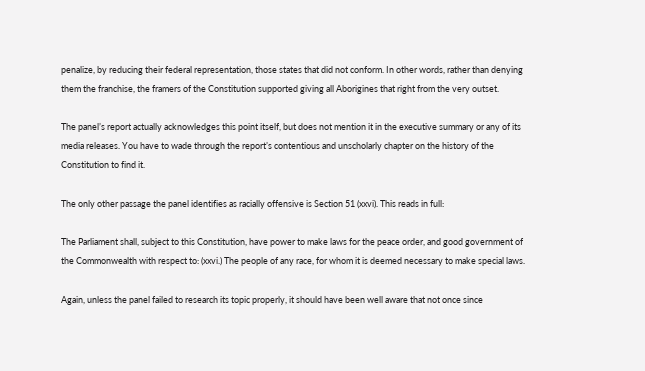penalize, by reducing their federal representation, those states that did not conform. In other words, rather than denying them the franchise, the framers of the Constitution supported giving all Aborigines that right from the very outset.

The panel’s report actually acknowledges this point itself, but does not mention it in the executive summary or any of its media releases. You have to wade through the report’s contentious and unscholarly chapter on the history of the Constitution to find it.

The only other passage the panel identifies as racially offensive is Section 51 (xxvi). This reads in full:

The Parliament shall, subject to this Constitution, have power to make laws for the peace order, and good government of the Commonwealth with respect to: (xxvi.) The people of any race, for whom it is deemed necessary to make special laws.

Again, unless the panel failed to research its topic properly, it should have been well aware that not once since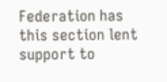Federation has this section lent support to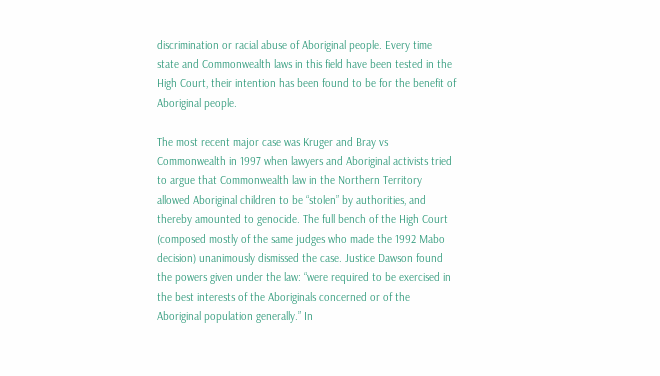discrimination or racial abuse of Aboriginal people. Every time state and Commonwealth laws in this field have been tested in the High Court, their intention has been found to be for the benefit of Aboriginal people.

The most recent major case was Kruger and Bray vs Commonwealth in 1997 when lawyers and Aboriginal activists tried to argue that Commonwealth law in the Northern Territory allowed Aboriginal children to be “stolen” by authorities, and thereby amounted to genocide. The full bench of the High Court (composed mostly of the same judges who made the 1992 Mabo decision) unanimously dismissed the case. Justice Dawson found the powers given under the law: “were required to be exercised in the best interests of the Aboriginals concerned or of the Aboriginal population generally.” In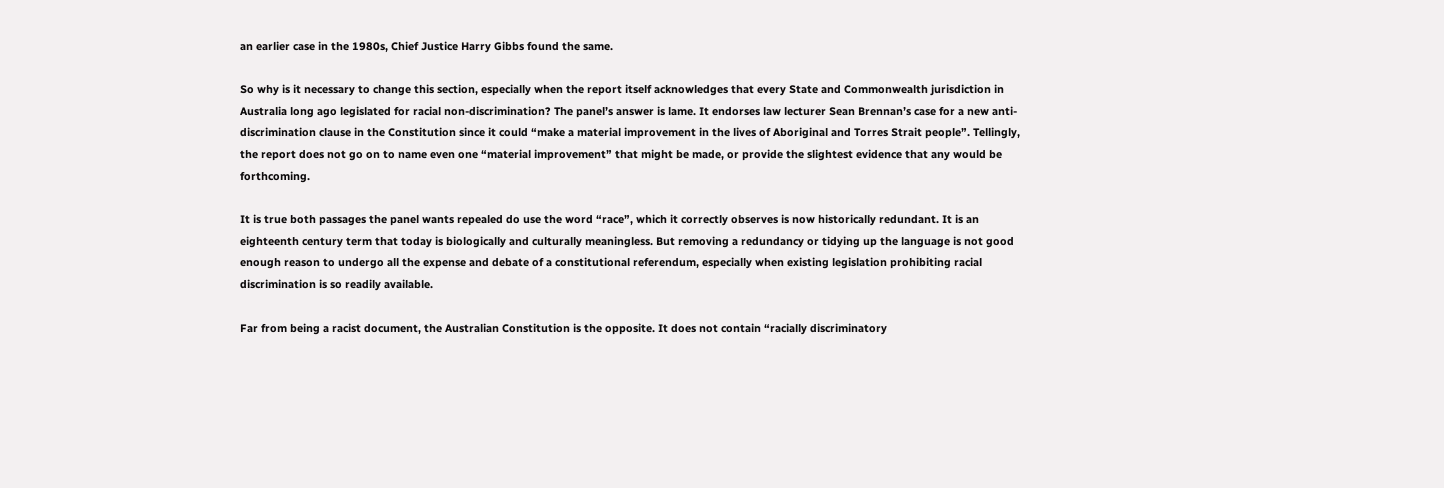an earlier case in the 1980s, Chief Justice Harry Gibbs found the same.

So why is it necessary to change this section, especially when the report itself acknowledges that every State and Commonwealth jurisdiction in Australia long ago legislated for racial non-discrimination? The panel’s answer is lame. It endorses law lecturer Sean Brennan’s case for a new anti-discrimination clause in the Constitution since it could “make a material improvement in the lives of Aboriginal and Torres Strait people”. Tellingly, the report does not go on to name even one “material improvement” that might be made, or provide the slightest evidence that any would be forthcoming.

It is true both passages the panel wants repealed do use the word “race”, which it correctly observes is now historically redundant. It is an eighteenth century term that today is biologically and culturally meaningless. But removing a redundancy or tidying up the language is not good enough reason to undergo all the expense and debate of a constitutional referendum, especially when existing legislation prohibiting racial discrimination is so readily available.

Far from being a racist document, the Australian Constitution is the opposite. It does not contain “racially discriminatory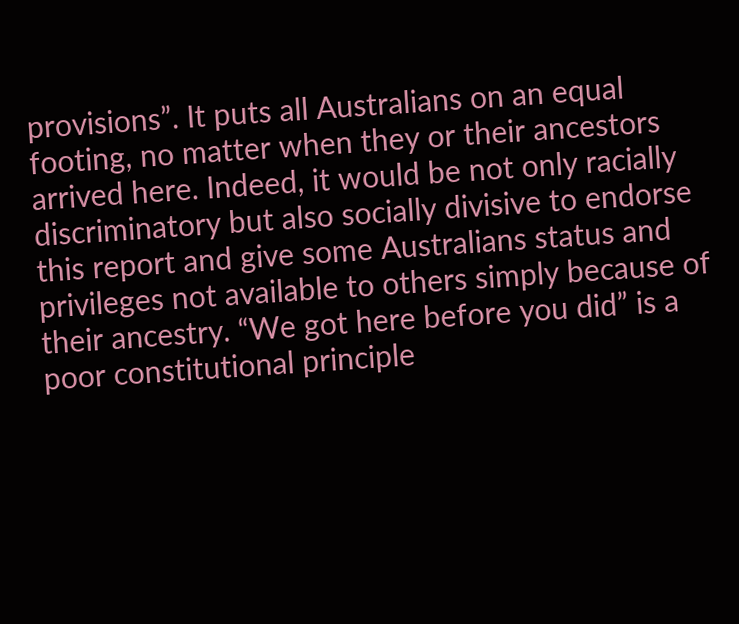provisions”. It puts all Australians on an equal footing, no matter when they or their ancestors arrived here. Indeed, it would be not only racially discriminatory but also socially divisive to endorse this report and give some Australians status and privileges not available to others simply because of their ancestry. “We got here before you did” is a poor constitutional principle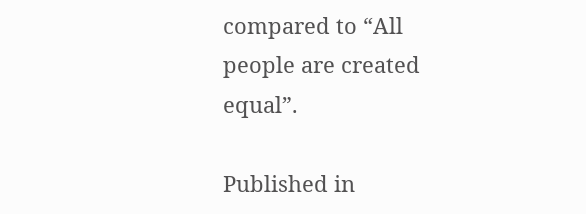compared to “All people are created equal”.

Published in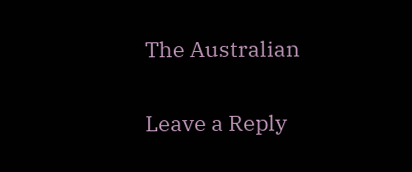The Australian

Leave a Reply